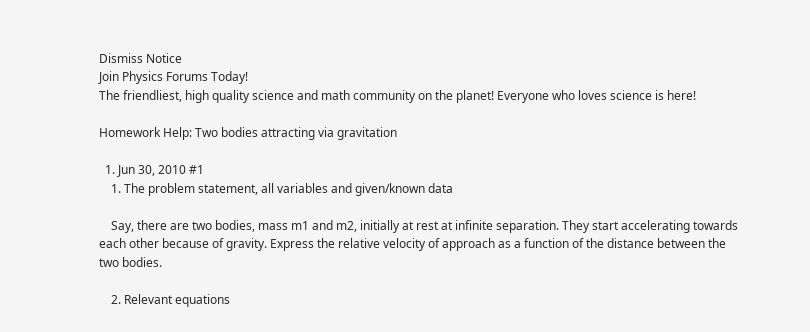Dismiss Notice
Join Physics Forums Today!
The friendliest, high quality science and math community on the planet! Everyone who loves science is here!

Homework Help: Two bodies attracting via gravitation

  1. Jun 30, 2010 #1
    1. The problem statement, all variables and given/known data

    Say, there are two bodies, mass m1 and m2, initially at rest at infinite separation. They start accelerating towards each other because of gravity. Express the relative velocity of approach as a function of the distance between the two bodies.

    2. Relevant equations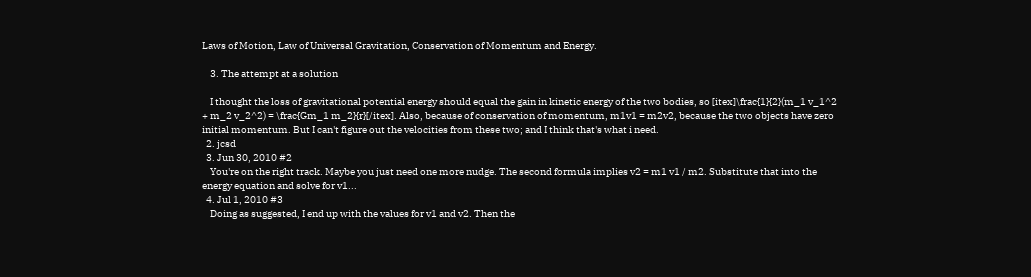Laws of Motion, Law of Universal Gravitation, Conservation of Momentum and Energy.

    3. The attempt at a solution

    I thought the loss of gravitational potential energy should equal the gain in kinetic energy of the two bodies, so [itex]\frac{1}{2}(m_1 v_1^2 + m_2 v_2^2) = \frac{Gm_1 m_2}{r}[/itex]. Also, because of conservation of momentum, m1v1 = m2v2, because the two objects have zero initial momentum. But I can't figure out the velocities from these two; and I think that's what i need.
  2. jcsd
  3. Jun 30, 2010 #2
    You're on the right track. Maybe you just need one more nudge. The second formula implies v2 = m1 v1 / m2. Substitute that into the energy equation and solve for v1...
  4. Jul 1, 2010 #3
    Doing as suggested, I end up with the values for v1 and v2. Then the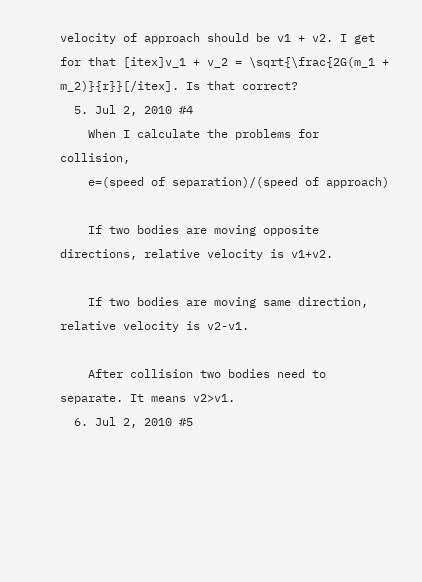velocity of approach should be v1 + v2. I get for that [itex]v_1 + v_2 = \sqrt{\frac{2G(m_1 + m_2)}{r}}[/itex]. Is that correct?
  5. Jul 2, 2010 #4
    When I calculate the problems for collision,
    e=(speed of separation)/(speed of approach)

    If two bodies are moving opposite directions, relative velocity is v1+v2.

    If two bodies are moving same direction, relative velocity is v2-v1.

    After collision two bodies need to separate. It means v2>v1.
  6. Jul 2, 2010 #5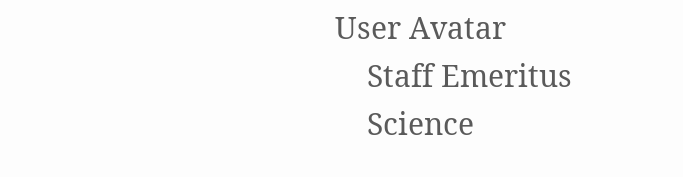User Avatar
    Staff Emeritus
    Science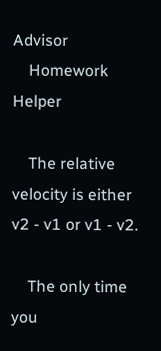Advisor
    Homework Helper

    The relative velocity is either v2 - v1 or v1 - v2.

    The only time you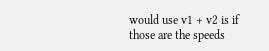would use v1 + v2 is if those are the speeds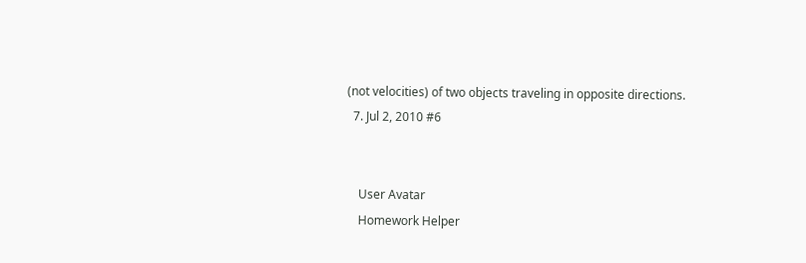(not velocities) of two objects traveling in opposite directions.
  7. Jul 2, 2010 #6


    User Avatar
    Homework Helper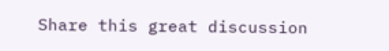Share this great discussion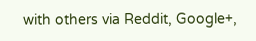with others via Reddit, Google+,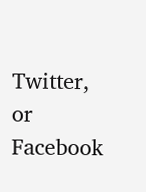Twitter, or Facebook